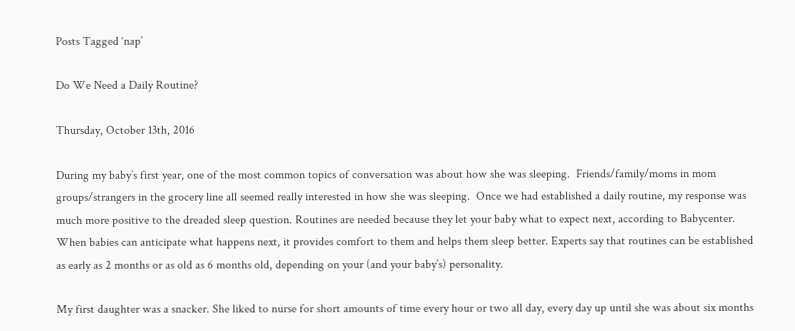Posts Tagged ‘nap’

Do We Need a Daily Routine?

Thursday, October 13th, 2016

During my baby’s first year, one of the most common topics of conversation was about how she was sleeping.  Friends/family/moms in mom groups/strangers in the grocery line all seemed really interested in how she was sleeping.  Once we had established a daily routine, my response was much more positive to the dreaded sleep question. Routines are needed because they let your baby what to expect next, according to Babycenter.  When babies can anticipate what happens next, it provides comfort to them and helps them sleep better. Experts say that routines can be established as early as 2 months or as old as 6 months old, depending on your (and your baby’s) personality.

My first daughter was a snacker. She liked to nurse for short amounts of time every hour or two all day, every day up until she was about six months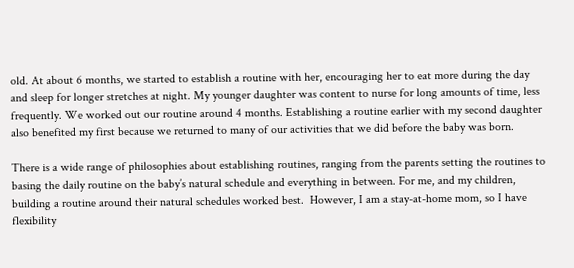old. At about 6 months, we started to establish a routine with her, encouraging her to eat more during the day and sleep for longer stretches at night. My younger daughter was content to nurse for long amounts of time, less frequently. We worked out our routine around 4 months. Establishing a routine earlier with my second daughter also benefited my first because we returned to many of our activities that we did before the baby was born.

There is a wide range of philosophies about establishing routines, ranging from the parents setting the routines to basing the daily routine on the baby’s natural schedule and everything in between. For me, and my children, building a routine around their natural schedules worked best.  However, I am a stay-at-home mom, so I have flexibility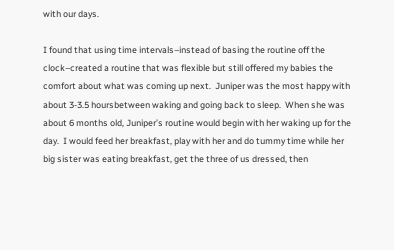with our days.

I found that using time intervals–instead of basing the routine off the clock–created a routine that was flexible but still offered my babies the comfort about what was coming up next.  Juniper was the most happy with about 3-3.5 hoursbetween waking and going back to sleep.  When she was about 6 months old, Juniper’s routine would begin with her waking up for the day.  I would feed her breakfast, play with her and do tummy time while her big sister was eating breakfast, get the three of us dressed, then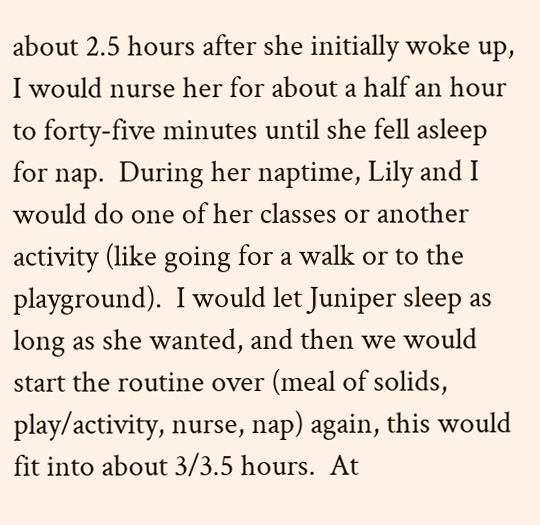about 2.5 hours after she initially woke up, I would nurse her for about a half an hour to forty-five minutes until she fell asleep for nap.  During her naptime, Lily and I would do one of her classes or another activity (like going for a walk or to the playground).  I would let Juniper sleep as long as she wanted, and then we would start the routine over (meal of solids, play/activity, nurse, nap) again, this would fit into about 3/3.5 hours.  At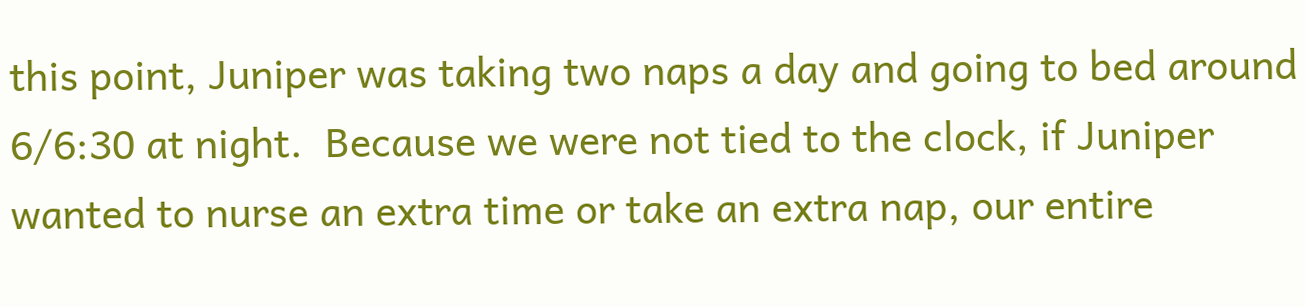this point, Juniper was taking two naps a day and going to bed around 6/6:30 at night.  Because we were not tied to the clock, if Juniper wanted to nurse an extra time or take an extra nap, our entire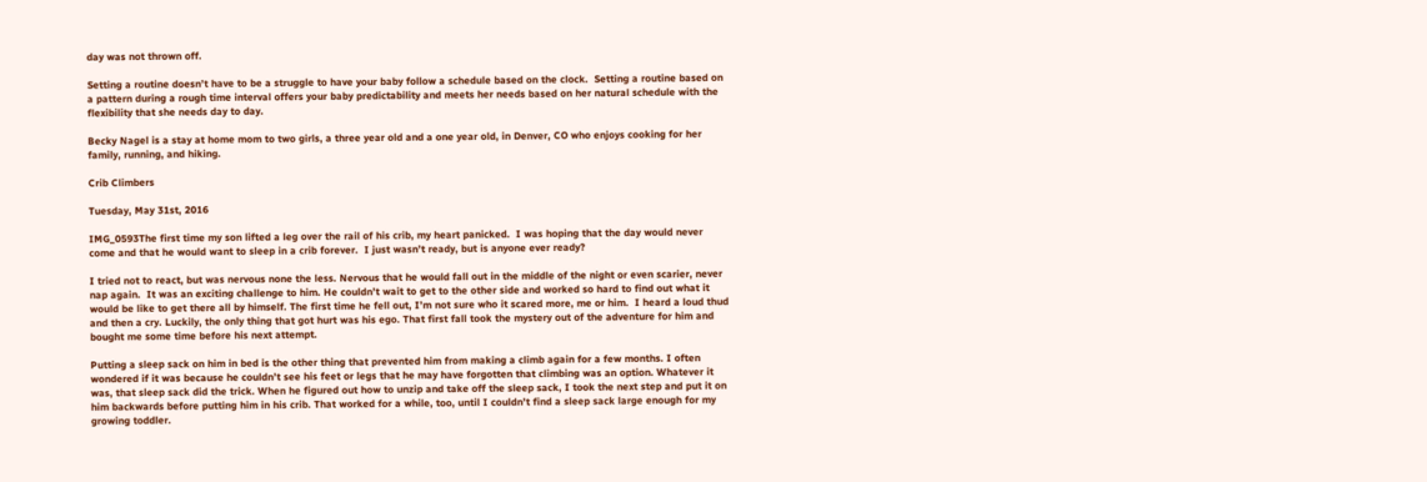day was not thrown off.

Setting a routine doesn’t have to be a struggle to have your baby follow a schedule based on the clock.  Setting a routine based on a pattern during a rough time interval offers your baby predictability and meets her needs based on her natural schedule with the flexibility that she needs day to day.

Becky Nagel is a stay at home mom to two girls, a three year old and a one year old, in Denver, CO who enjoys cooking for her family, running, and hiking.

Crib Climbers

Tuesday, May 31st, 2016

IMG_0593The first time my son lifted a leg over the rail of his crib, my heart panicked.  I was hoping that the day would never come and that he would want to sleep in a crib forever.  I just wasn’t ready, but is anyone ever ready?

I tried not to react, but was nervous none the less. Nervous that he would fall out in the middle of the night or even scarier, never nap again.  It was an exciting challenge to him. He couldn’t wait to get to the other side and worked so hard to find out what it would be like to get there all by himself. The first time he fell out, I’m not sure who it scared more, me or him.  I heard a loud thud and then a cry. Luckily, the only thing that got hurt was his ego. That first fall took the mystery out of the adventure for him and bought me some time before his next attempt.

Putting a sleep sack on him in bed is the other thing that prevented him from making a climb again for a few months. I often wondered if it was because he couldn’t see his feet or legs that he may have forgotten that climbing was an option. Whatever it was, that sleep sack did the trick. When he figured out how to unzip and take off the sleep sack, I took the next step and put it on him backwards before putting him in his crib. That worked for a while, too, until I couldn’t find a sleep sack large enough for my growing toddler.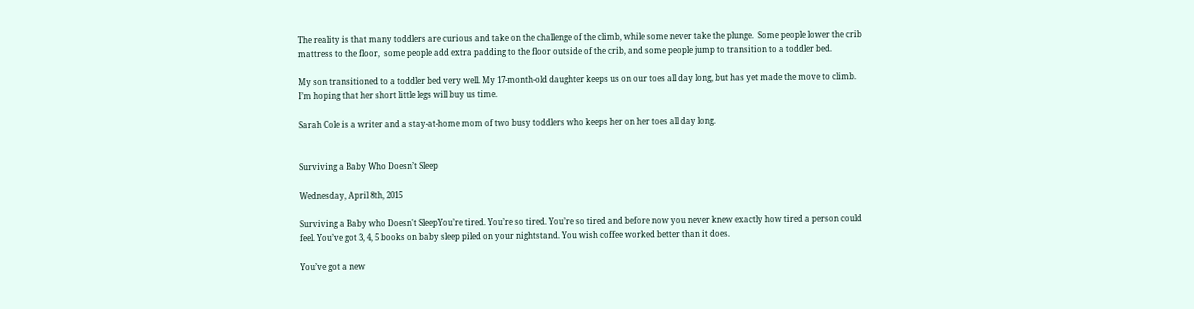The reality is that many toddlers are curious and take on the challenge of the climb, while some never take the plunge.  Some people lower the crib mattress to the floor,  some people add extra padding to the floor outside of the crib, and some people jump to transition to a toddler bed.

My son transitioned to a toddler bed very well. My 17-month-old daughter keeps us on our toes all day long, but has yet made the move to climb. I’m hoping that her short little legs will buy us time.

Sarah Cole is a writer and a stay-at-home mom of two busy toddlers who keeps her on her toes all day long.


Surviving a Baby Who Doesn’t Sleep

Wednesday, April 8th, 2015

Surviving a Baby who Doesn't SleepYou’re tired. You’re so tired. You’re so tired and before now you never knew exactly how tired a person could feel. You’ve got 3, 4, 5 books on baby sleep piled on your nightstand. You wish coffee worked better than it does.

You’ve got a new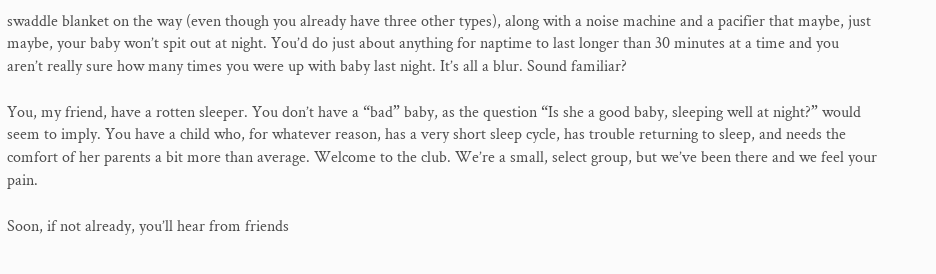swaddle blanket on the way (even though you already have three other types), along with a noise machine and a pacifier that maybe, just maybe, your baby won’t spit out at night. You’d do just about anything for naptime to last longer than 30 minutes at a time and you aren’t really sure how many times you were up with baby last night. It’s all a blur. Sound familiar?

You, my friend, have a rotten sleeper. You don’t have a “bad” baby, as the question “Is she a good baby, sleeping well at night?” would seem to imply. You have a child who, for whatever reason, has a very short sleep cycle, has trouble returning to sleep, and needs the comfort of her parents a bit more than average. Welcome to the club. We’re a small, select group, but we’ve been there and we feel your pain.

Soon, if not already, you’ll hear from friends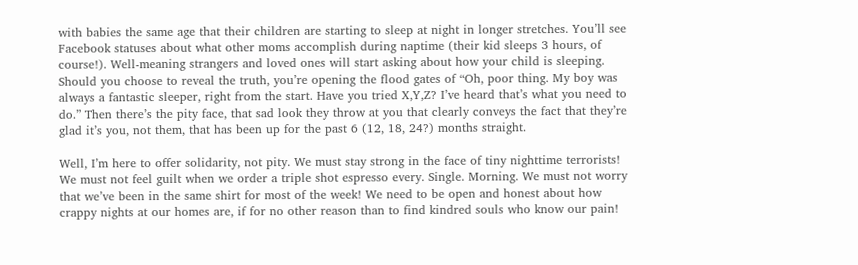with babies the same age that their children are starting to sleep at night in longer stretches. You’ll see Facebook statuses about what other moms accomplish during naptime (their kid sleeps 3 hours, of course!). Well-meaning strangers and loved ones will start asking about how your child is sleeping. Should you choose to reveal the truth, you’re opening the flood gates of “Oh, poor thing. My boy was always a fantastic sleeper, right from the start. Have you tried X,Y,Z? I’ve heard that’s what you need to do.” Then there’s the pity face, that sad look they throw at you that clearly conveys the fact that they’re glad it’s you, not them, that has been up for the past 6 (12, 18, 24?) months straight.

Well, I’m here to offer solidarity, not pity. We must stay strong in the face of tiny nighttime terrorists! We must not feel guilt when we order a triple shot espresso every. Single. Morning. We must not worry that we’ve been in the same shirt for most of the week! We need to be open and honest about how crappy nights at our homes are, if for no other reason than to find kindred souls who know our pain!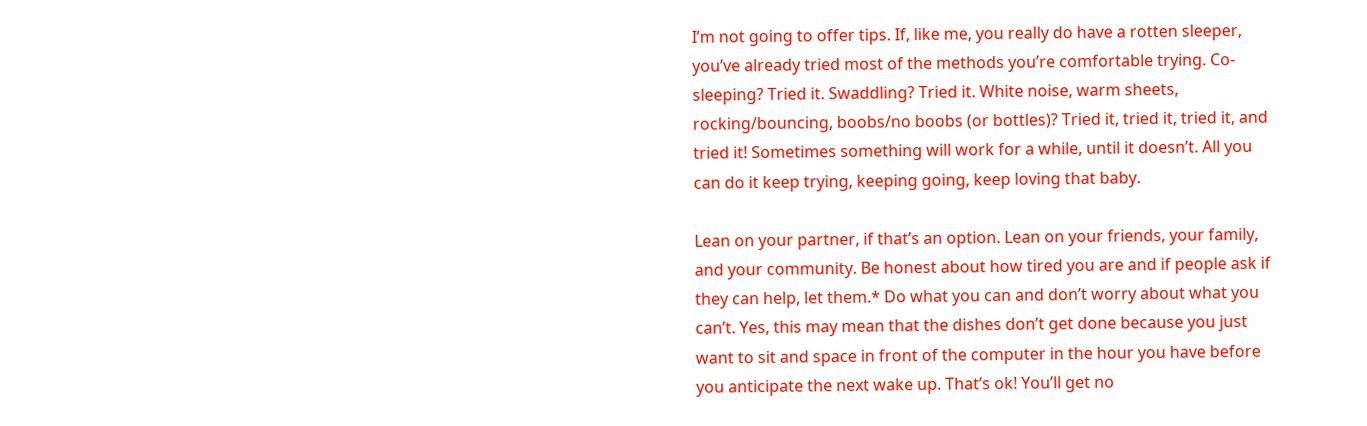I’m not going to offer tips. If, like me, you really do have a rotten sleeper, you’ve already tried most of the methods you’re comfortable trying. Co-sleeping? Tried it. Swaddling? Tried it. White noise, warm sheets, rocking/bouncing, boobs/no boobs (or bottles)? Tried it, tried it, tried it, and tried it! Sometimes something will work for a while, until it doesn’t. All you can do it keep trying, keeping going, keep loving that baby.

Lean on your partner, if that’s an option. Lean on your friends, your family, and your community. Be honest about how tired you are and if people ask if they can help, let them.* Do what you can and don’t worry about what you can’t. Yes, this may mean that the dishes don’t get done because you just want to sit and space in front of the computer in the hour you have before you anticipate the next wake up. That’s ok! You’ll get no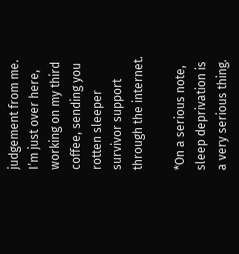judgement from me. I’m just over here, working on my third coffee, sending you rotten sleeper survivor support through the internet.

*On a serious note, sleep deprivation is a very serious thing.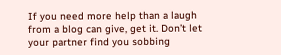If you need more help than a laugh from a blog can give, get it. Don’t let your partner find you sobbing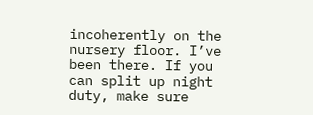incoherently on the nursery floor. I’ve been there. If you can split up night duty, make sure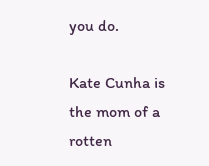you do.

Kate Cunha is the mom of a rotten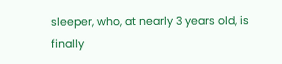sleeper, who, at nearly 3 years old, is finally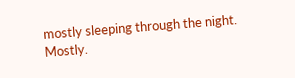mostly sleeping through the night. Mostly.